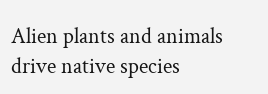Alien plants and animals drive native species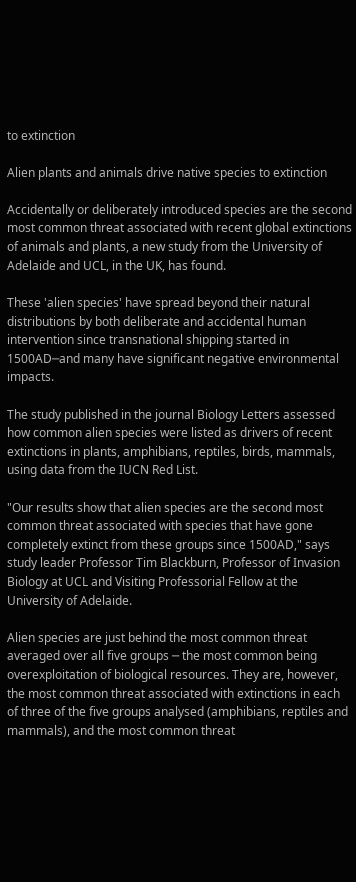to extinction

Alien plants and animals drive native species to extinction

Accidentally or deliberately introduced species are the second most common threat associated with recent global extinctions of animals and plants, a new study from the University of Adelaide and UCL, in the UK, has found.

These 'alien species' have spread beyond their natural distributions by both deliberate and accidental human intervention since transnational shipping started in 1500AD─and many have significant negative environmental impacts.

The study published in the journal Biology Letters assessed how common alien species were listed as drivers of recent extinctions in plants, amphibians, reptiles, birds, mammals, using data from the IUCN Red List.

"Our results show that alien species are the second most common threat associated with species that have gone completely extinct from these groups since 1500AD," says study leader Professor Tim Blackburn, Professor of Invasion Biology at UCL and Visiting Professorial Fellow at the University of Adelaide.

Alien species are just behind the most common threat averaged over all five groups ─ the most common being overexploitation of biological resources. They are, however, the most common threat associated with extinctions in each of three of the five groups analysed (amphibians, reptiles and mammals), and the most common threat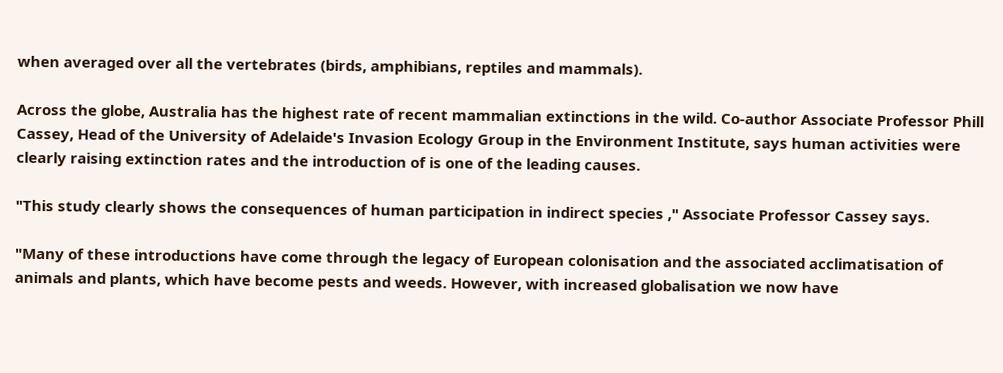when averaged over all the vertebrates (birds, amphibians, reptiles and mammals).

Across the globe, Australia has the highest rate of recent mammalian extinctions in the wild. Co-author Associate Professor Phill Cassey, Head of the University of Adelaide's Invasion Ecology Group in the Environment Institute, says human activities were clearly raising extinction rates and the introduction of is one of the leading causes.

"This study clearly shows the consequences of human participation in indirect species ," Associate Professor Cassey says.

"Many of these introductions have come through the legacy of European colonisation and the associated acclimatisation of animals and plants, which have become pests and weeds. However, with increased globalisation we now have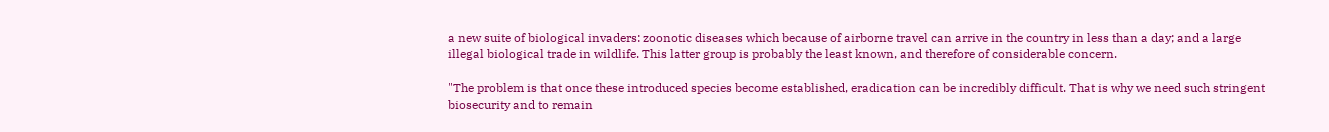a new suite of biological invaders: zoonotic diseases which because of airborne travel can arrive in the country in less than a day; and a large illegal biological trade in wildlife. This latter group is probably the least known, and therefore of considerable concern.

"The problem is that once these introduced species become established, eradication can be incredibly difficult. That is why we need such stringent biosecurity and to remain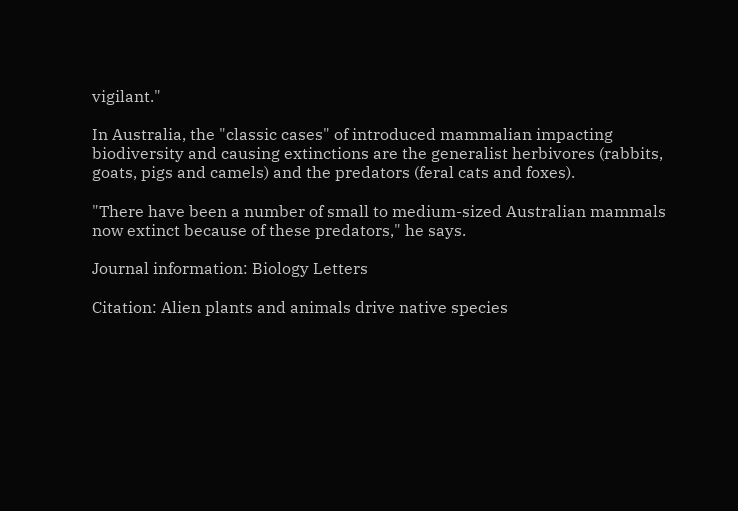vigilant."

In Australia, the "classic cases" of introduced mammalian impacting biodiversity and causing extinctions are the generalist herbivores (rabbits, goats, pigs and camels) and the predators (feral cats and foxes).

"There have been a number of small to medium-sized Australian mammals now extinct because of these predators," he says.

Journal information: Biology Letters

Citation: Alien plants and animals drive native species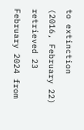to extinction (2016, February 22) retrieved 23 February 2024 from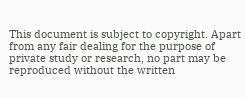This document is subject to copyright. Apart from any fair dealing for the purpose of private study or research, no part may be reproduced without the written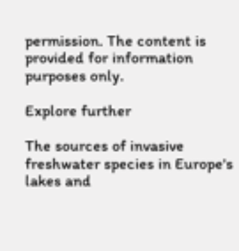permission. The content is provided for information purposes only.

Explore further

The sources of invasive freshwater species in Europe's lakes and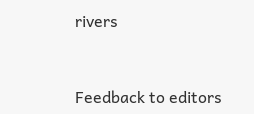rivers


Feedback to editors